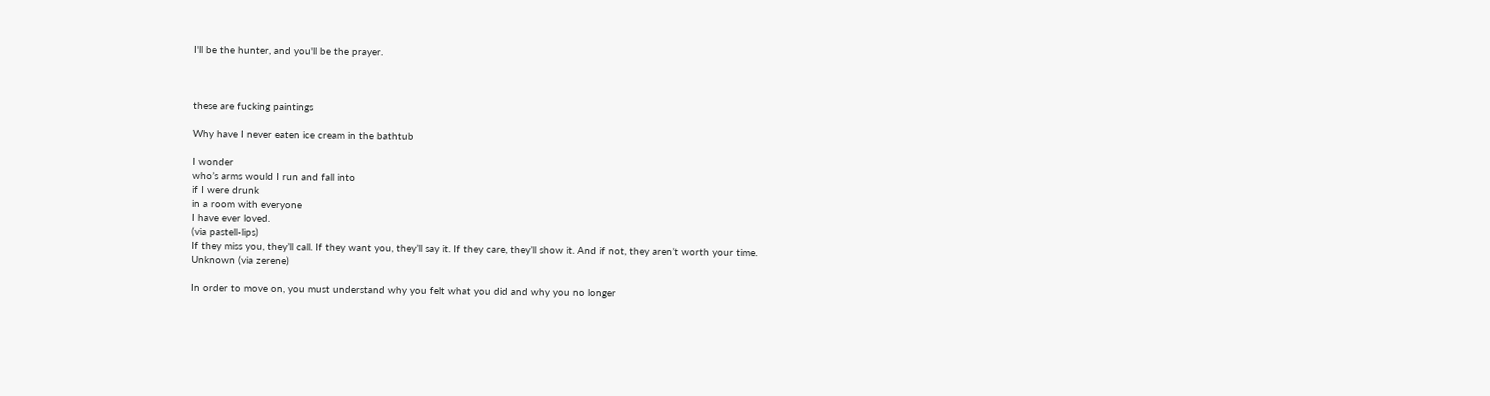I'll be the hunter, and you'll be the prayer.



these are fucking paintings

Why have I never eaten ice cream in the bathtub

I wonder
who’s arms would I run and fall into
if I were drunk
in a room with everyone
I have ever loved.
(via pastell-lips)
If they miss you, they’ll call. If they want you, they’ll say it. If they care, they’ll show it. And if not, they aren’t worth your time.
Unknown (via zerene)

In order to move on, you must understand why you felt what you did and why you no longer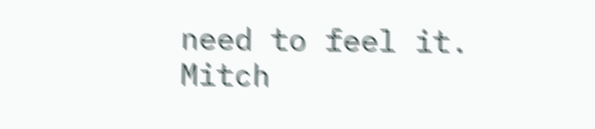need to feel it.
Mitch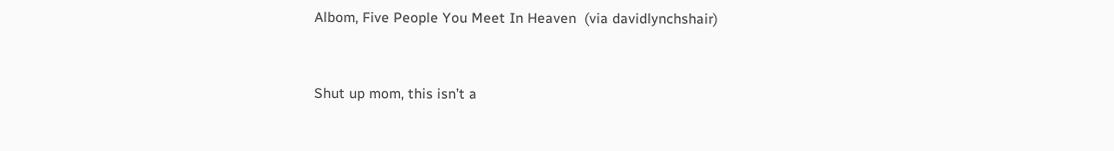Albom, Five People You Meet In Heaven  (via davidlynchshair)


Shut up mom, this isn’t a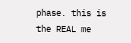phase. this is the REAL me